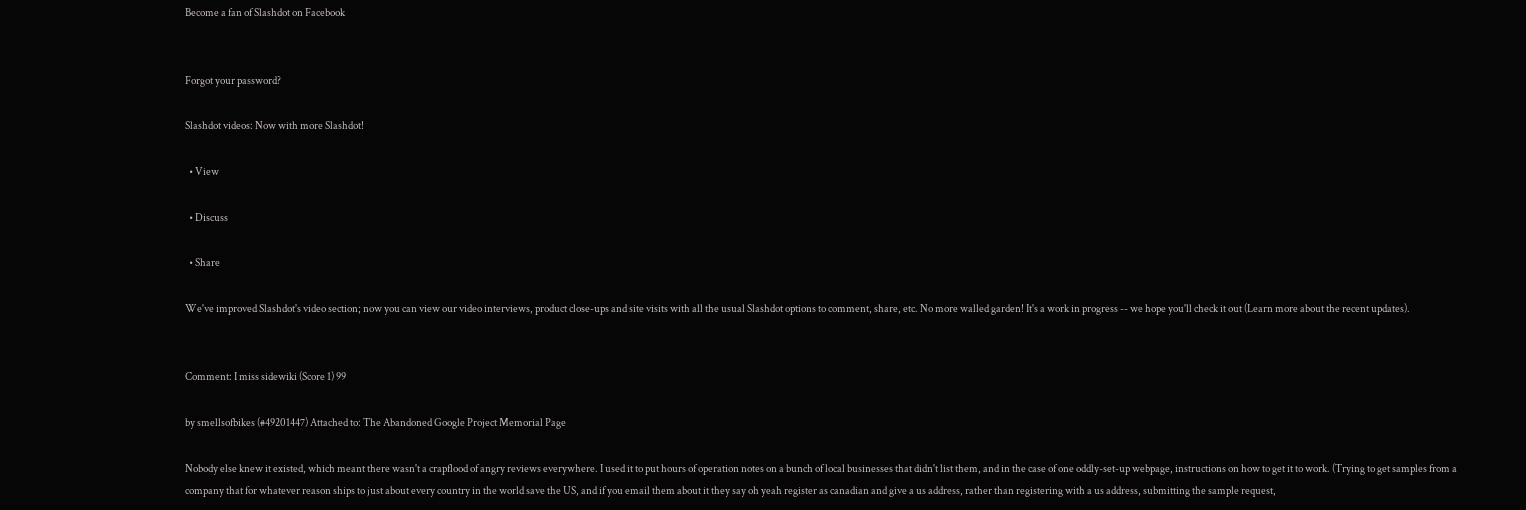Become a fan of Slashdot on Facebook


Forgot your password?

Slashdot videos: Now with more Slashdot!

  • View

  • Discuss

  • Share

We've improved Slashdot's video section; now you can view our video interviews, product close-ups and site visits with all the usual Slashdot options to comment, share, etc. No more walled garden! It's a work in progress -- we hope you'll check it out (Learn more about the recent updates).


Comment: I miss sidewiki (Score 1) 99

by smellsofbikes (#49201447) Attached to: The Abandoned Google Project Memorial Page

Nobody else knew it existed, which meant there wasn't a crapflood of angry reviews everywhere. I used it to put hours of operation notes on a bunch of local businesses that didn't list them, and in the case of one oddly-set-up webpage, instructions on how to get it to work. (Trying to get samples from a company that for whatever reason ships to just about every country in the world save the US, and if you email them about it they say oh yeah register as canadian and give a us address, rather than registering with a us address, submitting the sample request,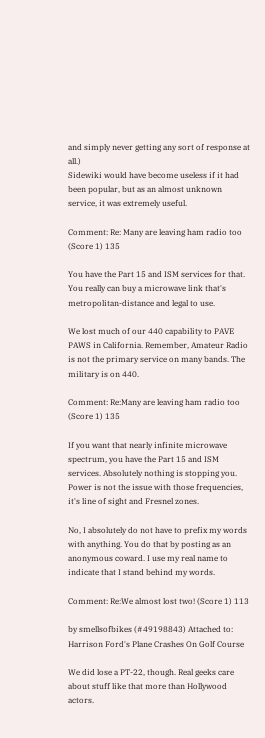and simply never getting any sort of response at all.)
Sidewiki would have become useless if it had been popular, but as an almost unknown service, it was extremely useful.

Comment: Re: Many are leaving ham radio too (Score 1) 135

You have the Part 15 and ISM services for that. You really can buy a microwave link that's metropolitan-distance and legal to use.

We lost much of our 440 capability to PAVE PAWS in California. Remember, Amateur Radio is not the primary service on many bands. The military is on 440.

Comment: Re:Many are leaving ham radio too (Score 1) 135

If you want that nearly infinite microwave spectrum, you have the Part 15 and ISM services. Absolutely nothing is stopping you. Power is not the issue with those frequencies, it's line of sight and Fresnel zones.

No, I absolutely do not have to prefix my words with anything. You do that by posting as an anonymous coward. I use my real name to indicate that I stand behind my words.

Comment: Re:We almost lost two! (Score 1) 113

by smellsofbikes (#49198843) Attached to: Harrison Ford's Plane Crashes On Golf Course

We did lose a PT-22, though. Real geeks care about stuff like that more than Hollywood actors.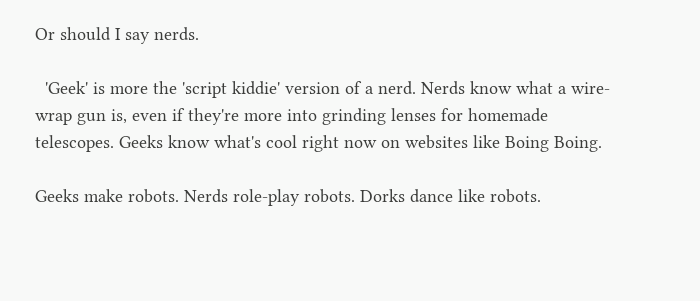Or should I say nerds.

  'Geek' is more the 'script kiddie' version of a nerd. Nerds know what a wire-wrap gun is, even if they're more into grinding lenses for homemade telescopes. Geeks know what's cool right now on websites like Boing Boing.

Geeks make robots. Nerds role-play robots. Dorks dance like robots.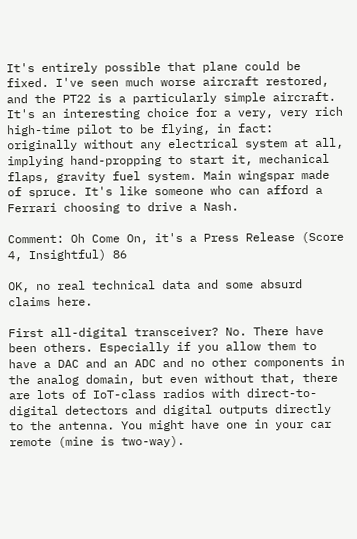It's entirely possible that plane could be fixed. I've seen much worse aircraft restored, and the PT22 is a particularly simple aircraft. It's an interesting choice for a very, very rich high-time pilot to be flying, in fact: originally without any electrical system at all, implying hand-propping to start it, mechanical flaps, gravity fuel system. Main wingspar made of spruce. It's like someone who can afford a Ferrari choosing to drive a Nash.

Comment: Oh Come On, it's a Press Release (Score 4, Insightful) 86

OK, no real technical data and some absurd claims here.

First all-digital transceiver? No. There have been others. Especially if you allow them to have a DAC and an ADC and no other components in the analog domain, but even without that, there are lots of IoT-class radios with direct-to-digital detectors and digital outputs directly to the antenna. You might have one in your car remote (mine is two-way).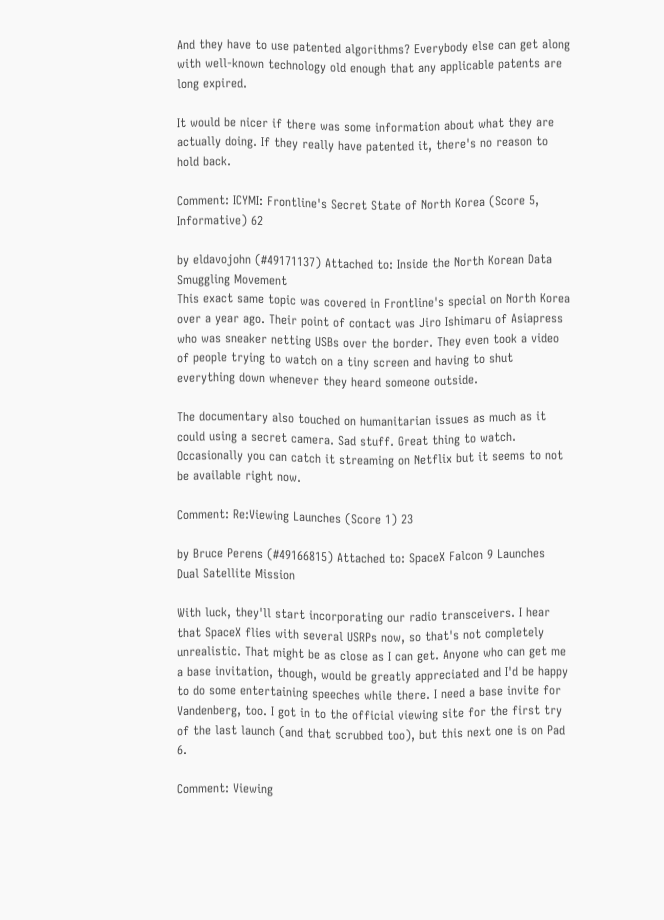And they have to use patented algorithms? Everybody else can get along with well-known technology old enough that any applicable patents are long expired.

It would be nicer if there was some information about what they are actually doing. If they really have patented it, there's no reason to hold back.

Comment: ICYMI: Frontline's Secret State of North Korea (Score 5, Informative) 62

by eldavojohn (#49171137) Attached to: Inside the North Korean Data Smuggling Movement
This exact same topic was covered in Frontline's special on North Korea over a year ago. Their point of contact was Jiro Ishimaru of Asiapress who was sneaker netting USBs over the border. They even took a video of people trying to watch on a tiny screen and having to shut everything down whenever they heard someone outside.

The documentary also touched on humanitarian issues as much as it could using a secret camera. Sad stuff. Great thing to watch. Occasionally you can catch it streaming on Netflix but it seems to not be available right now.

Comment: Re:Viewing Launches (Score 1) 23

by Bruce Perens (#49166815) Attached to: SpaceX Falcon 9 Launches Dual Satellite Mission

With luck, they'll start incorporating our radio transceivers. I hear that SpaceX flies with several USRPs now, so that's not completely unrealistic. That might be as close as I can get. Anyone who can get me a base invitation, though, would be greatly appreciated and I'd be happy to do some entertaining speeches while there. I need a base invite for Vandenberg, too. I got in to the official viewing site for the first try of the last launch (and that scrubbed too), but this next one is on Pad 6.

Comment: Viewing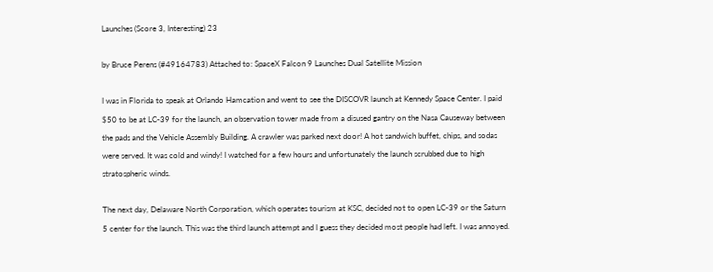Launches (Score 3, Interesting) 23

by Bruce Perens (#49164783) Attached to: SpaceX Falcon 9 Launches Dual Satellite Mission

I was in Florida to speak at Orlando Hamcation and went to see the DISCOVR launch at Kennedy Space Center. I paid $50 to be at LC-39 for the launch, an observation tower made from a disused gantry on the Nasa Causeway between the pads and the Vehicle Assembly Building. A crawler was parked next door! A hot sandwich buffet, chips, and sodas were served. It was cold and windy! I watched for a few hours and unfortunately the launch scrubbed due to high stratospheric winds.

The next day, Delaware North Corporation, which operates tourism at KSC, decided not to open LC-39 or the Saturn 5 center for the launch. This was the third launch attempt and I guess they decided most people had left. I was annoyed.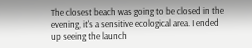The closest beach was going to be closed in the evening, it's a sensitive ecological area. I ended up seeing the launch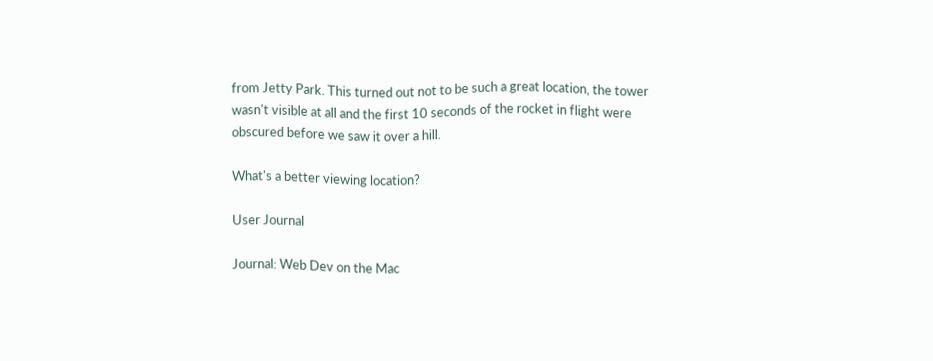from Jetty Park. This turned out not to be such a great location, the tower wasn't visible at all and the first 10 seconds of the rocket in flight were obscured before we saw it over a hill.

What's a better viewing location?

User Journal

Journal: Web Dev on the Mac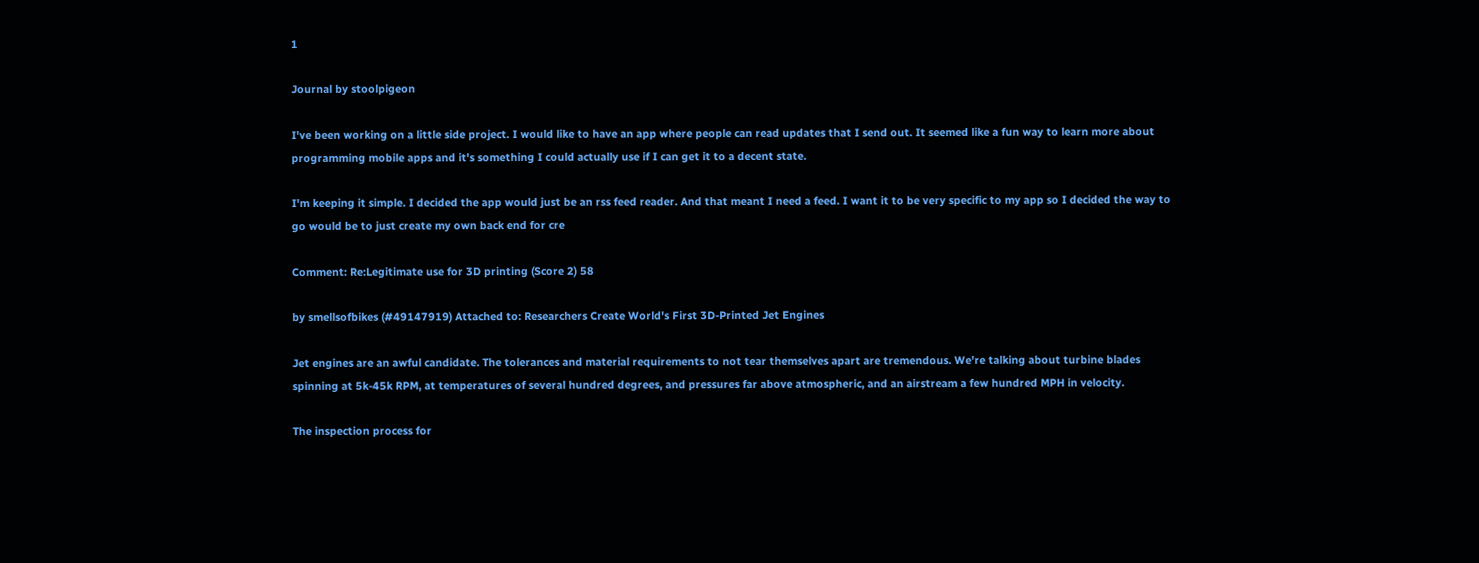1

Journal by stoolpigeon

I've been working on a little side project. I would like to have an app where people can read updates that I send out. It seemed like a fun way to learn more about programming mobile apps and it's something I could actually use if I can get it to a decent state.

I'm keeping it simple. I decided the app would just be an rss feed reader. And that meant I need a feed. I want it to be very specific to my app so I decided the way to go would be to just create my own back end for cre

Comment: Re:Legitimate use for 3D printing (Score 2) 58

by smellsofbikes (#49147919) Attached to: Researchers Create World's First 3D-Printed Jet Engines

Jet engines are an awful candidate. The tolerances and material requirements to not tear themselves apart are tremendous. We're talking about turbine blades spinning at 5k-45k RPM, at temperatures of several hundred degrees, and pressures far above atmospheric, and an airstream a few hundred MPH in velocity.

The inspection process for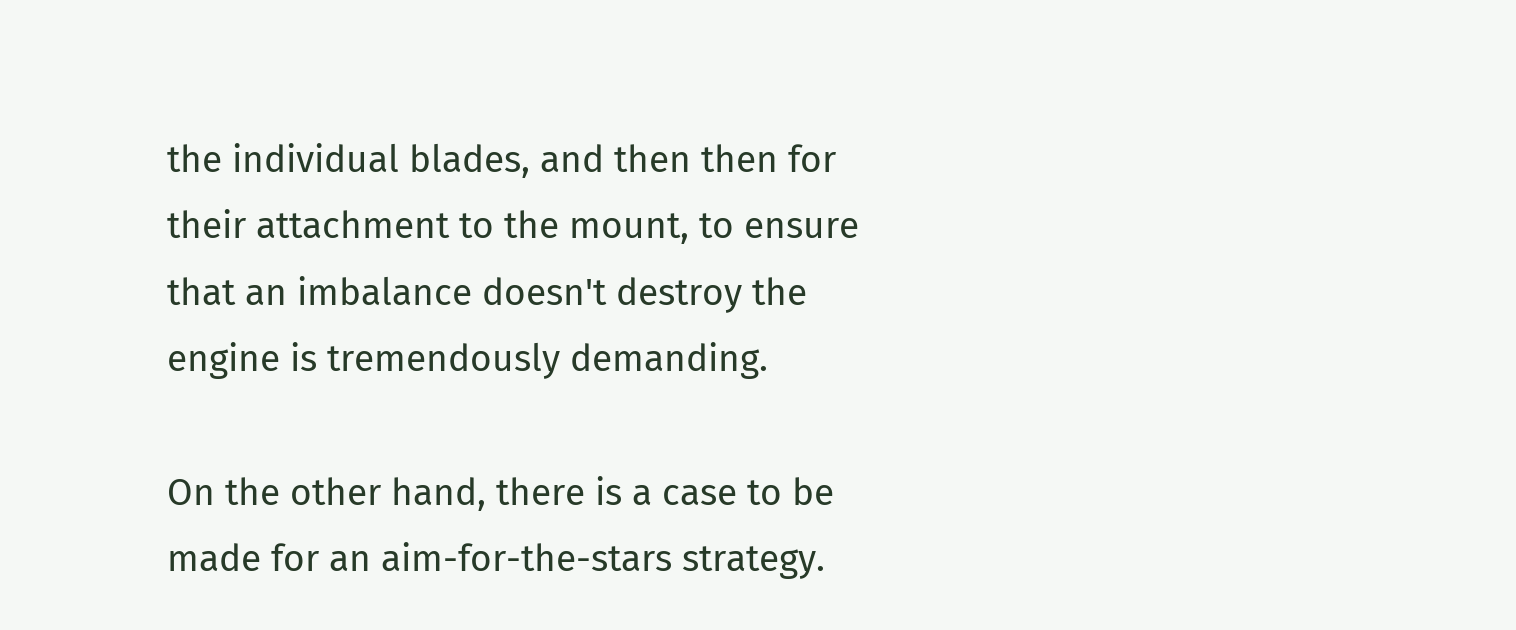the individual blades, and then then for their attachment to the mount, to ensure that an imbalance doesn't destroy the engine is tremendously demanding.

On the other hand, there is a case to be made for an aim-for-the-stars strategy.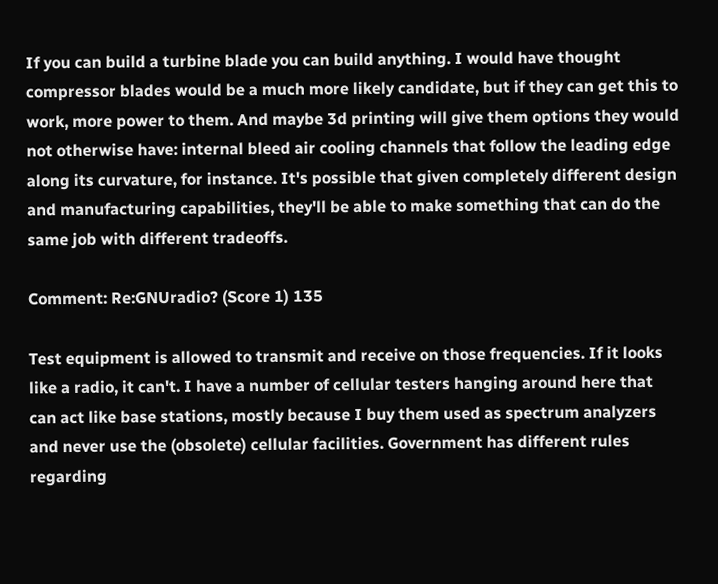If you can build a turbine blade you can build anything. I would have thought compressor blades would be a much more likely candidate, but if they can get this to work, more power to them. And maybe 3d printing will give them options they would not otherwise have: internal bleed air cooling channels that follow the leading edge along its curvature, for instance. It's possible that given completely different design and manufacturing capabilities, they'll be able to make something that can do the same job with different tradeoffs.

Comment: Re:GNUradio? (Score 1) 135

Test equipment is allowed to transmit and receive on those frequencies. If it looks like a radio, it can't. I have a number of cellular testers hanging around here that can act like base stations, mostly because I buy them used as spectrum analyzers and never use the (obsolete) cellular facilities. Government has different rules regarding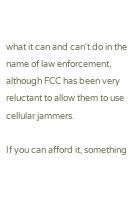what it can and can't do in the name of law enforcement, although FCC has been very reluctant to allow them to use cellular jammers.

If you can afford it, something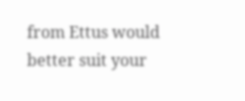from Ettus would better suit your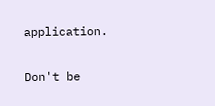application.

Don't be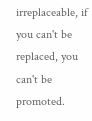irreplaceable, if you can't be replaced, you can't be promoted.